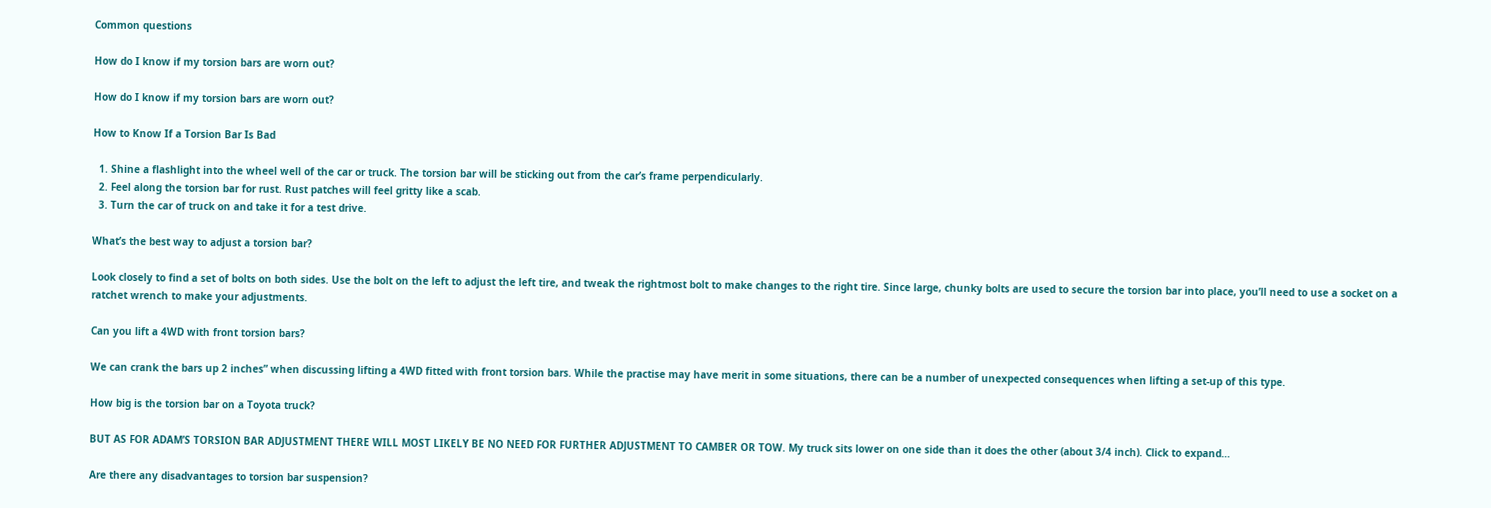Common questions

How do I know if my torsion bars are worn out?

How do I know if my torsion bars are worn out?

How to Know If a Torsion Bar Is Bad

  1. Shine a flashlight into the wheel well of the car or truck. The torsion bar will be sticking out from the car’s frame perpendicularly.
  2. Feel along the torsion bar for rust. Rust patches will feel gritty like a scab.
  3. Turn the car of truck on and take it for a test drive.

What’s the best way to adjust a torsion bar?

Look closely to find a set of bolts on both sides. Use the bolt on the left to adjust the left tire, and tweak the rightmost bolt to make changes to the right tire. Since large, chunky bolts are used to secure the torsion bar into place, you’ll need to use a socket on a ratchet wrench to make your adjustments.

Can you lift a 4WD with front torsion bars?

We can crank the bars up 2 inches” when discussing lifting a 4WD fitted with front torsion bars. While the practise may have merit in some situations, there can be a number of unexpected consequences when lifting a set-up of this type.

How big is the torsion bar on a Toyota truck?

BUT AS FOR ADAM’S TORSION BAR ADJUSTMENT THERE WILL MOST LIKELY BE NO NEED FOR FURTHER ADJUSTMENT TO CAMBER OR TOW. My truck sits lower on one side than it does the other (about 3/4 inch). Click to expand…

Are there any disadvantages to torsion bar suspension?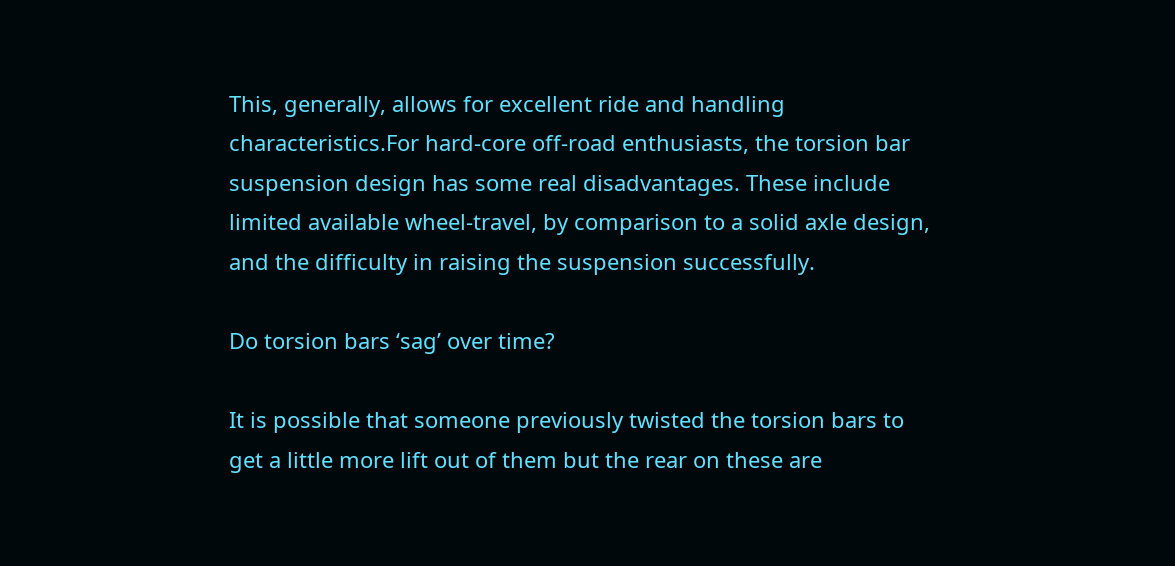This, generally, allows for excellent ride and handling characteristics.For hard-core off-road enthusiasts, the torsion bar suspension design has some real disadvantages. These include limited available wheel-travel, by comparison to a solid axle design, and the difficulty in raising the suspension successfully.

Do torsion bars ‘sag’ over time?

It is possible that someone previously twisted the torsion bars to get a little more lift out of them but the rear on these are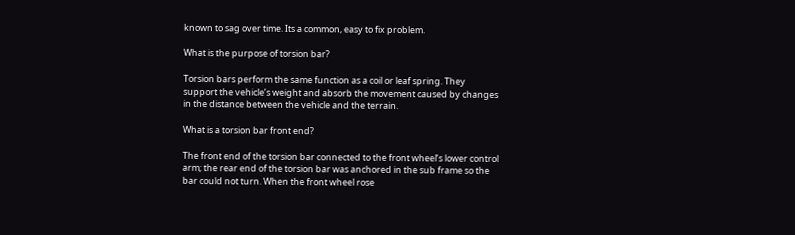known to sag over time. Its a common, easy to fix problem.

What is the purpose of torsion bar?

Torsion bars perform the same function as a coil or leaf spring. They support the vehicle’s weight and absorb the movement caused by changes in the distance between the vehicle and the terrain.

What is a torsion bar front end?

The front end of the torsion bar connected to the front wheel’s lower control arm; the rear end of the torsion bar was anchored in the sub frame so the bar could not turn. When the front wheel rose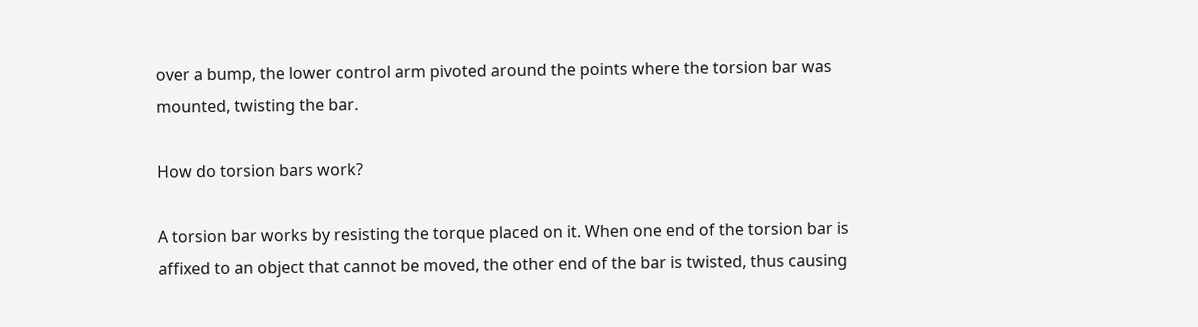over a bump, the lower control arm pivoted around the points where the torsion bar was mounted, twisting the bar.

How do torsion bars work?

A torsion bar works by resisting the torque placed on it. When one end of the torsion bar is affixed to an object that cannot be moved, the other end of the bar is twisted, thus causing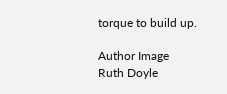torque to build up.

Author Image
Ruth Doyle